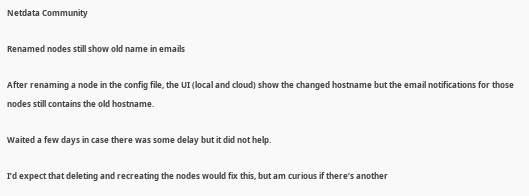Netdata Community

Renamed nodes still show old name in emails

After renaming a node in the config file, the UI (local and cloud) show the changed hostname but the email notifications for those nodes still contains the old hostname.

Waited a few days in case there was some delay but it did not help.

I’d expect that deleting and recreating the nodes would fix this, but am curious if there’s another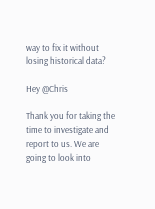way to fix it without losing historical data?

Hey @Chris

Thank you for taking the time to investigate and report to us. We are going to look into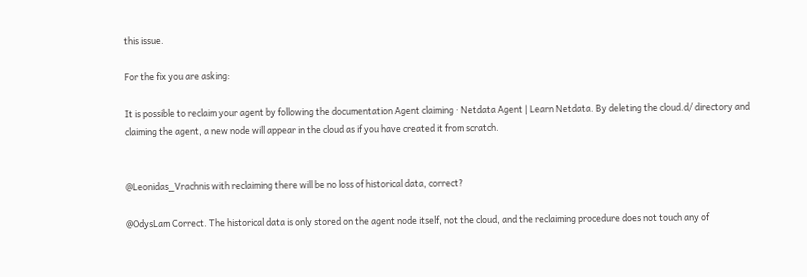this issue.

For the fix you are asking:

It is possible to reclaim your agent by following the documentation Agent claiming · Netdata Agent | Learn Netdata. By deleting the cloud.d/ directory and claiming the agent, a new node will appear in the cloud as if you have created it from scratch.


@Leonidas_Vrachnis with reclaiming there will be no loss of historical data, correct?

@OdysLam Correct. The historical data is only stored on the agent node itself, not the cloud, and the reclaiming procedure does not touch any of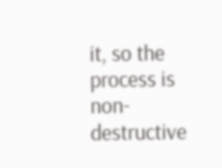it, so the process is non-destructive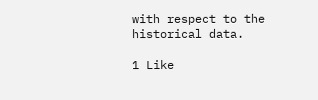with respect to the historical data.

1 Like